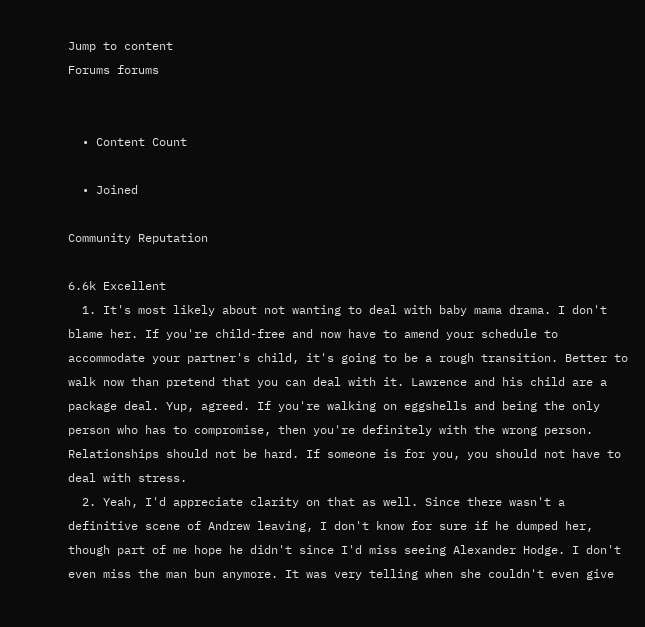Jump to content
Forums forums


  • Content Count

  • Joined

Community Reputation

6.6k Excellent
  1. It's most likely about not wanting to deal with baby mama drama. I don't blame her. If you're child-free and now have to amend your schedule to accommodate your partner's child, it's going to be a rough transition. Better to walk now than pretend that you can deal with it. Lawrence and his child are a package deal. Yup, agreed. If you're walking on eggshells and being the only person who has to compromise, then you're definitely with the wrong person. Relationships should not be hard. If someone is for you, you should not have to deal with stress.
  2. Yeah, I'd appreciate clarity on that as well. Since there wasn't a definitive scene of Andrew leaving, I don't know for sure if he dumped her, though part of me hope he didn't since I'd miss seeing Alexander Hodge. I don't even miss the man bun anymore. It was very telling when she couldn't even give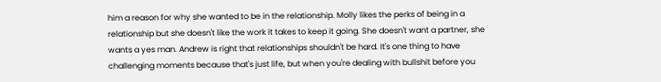him a reason for why she wanted to be in the relationship. Molly likes the perks of being in a relationship but she doesn't like the work it takes to keep it going. She doesn't want a partner, she wants a yes man. Andrew is right that relationships shouldn't be hard. It's one thing to have challenging moments because that's just life, but when you're dealing with bullshit before you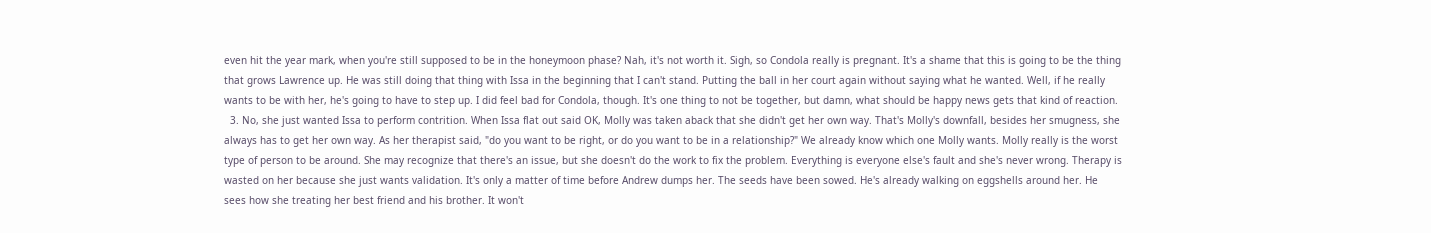even hit the year mark, when you're still supposed to be in the honeymoon phase? Nah, it's not worth it. Sigh, so Condola really is pregnant. It's a shame that this is going to be the thing that grows Lawrence up. He was still doing that thing with Issa in the beginning that I can't stand. Putting the ball in her court again without saying what he wanted. Well, if he really wants to be with her, he's going to have to step up. I did feel bad for Condola, though. It's one thing to not be together, but damn, what should be happy news gets that kind of reaction.
  3. No, she just wanted Issa to perform contrition. When Issa flat out said OK, Molly was taken aback that she didn't get her own way. That's Molly's downfall, besides her smugness, she always has to get her own way. As her therapist said, "do you want to be right, or do you want to be in a relationship?" We already know which one Molly wants. Molly really is the worst type of person to be around. She may recognize that there's an issue, but she doesn't do the work to fix the problem. Everything is everyone else's fault and she's never wrong. Therapy is wasted on her because she just wants validation. It's only a matter of time before Andrew dumps her. The seeds have been sowed. He's already walking on eggshells around her. He sees how she treating her best friend and his brother. It won't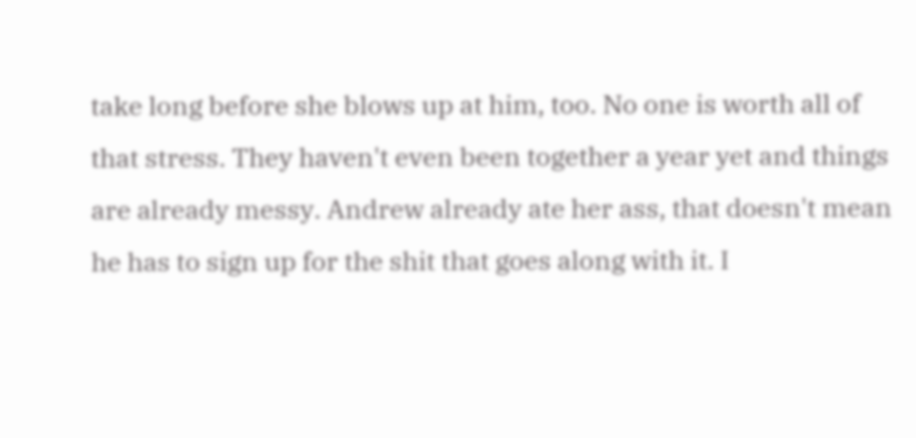take long before she blows up at him, too. No one is worth all of that stress. They haven't even been together a year yet and things are already messy. Andrew already ate her ass, that doesn't mean he has to sign up for the shit that goes along with it. I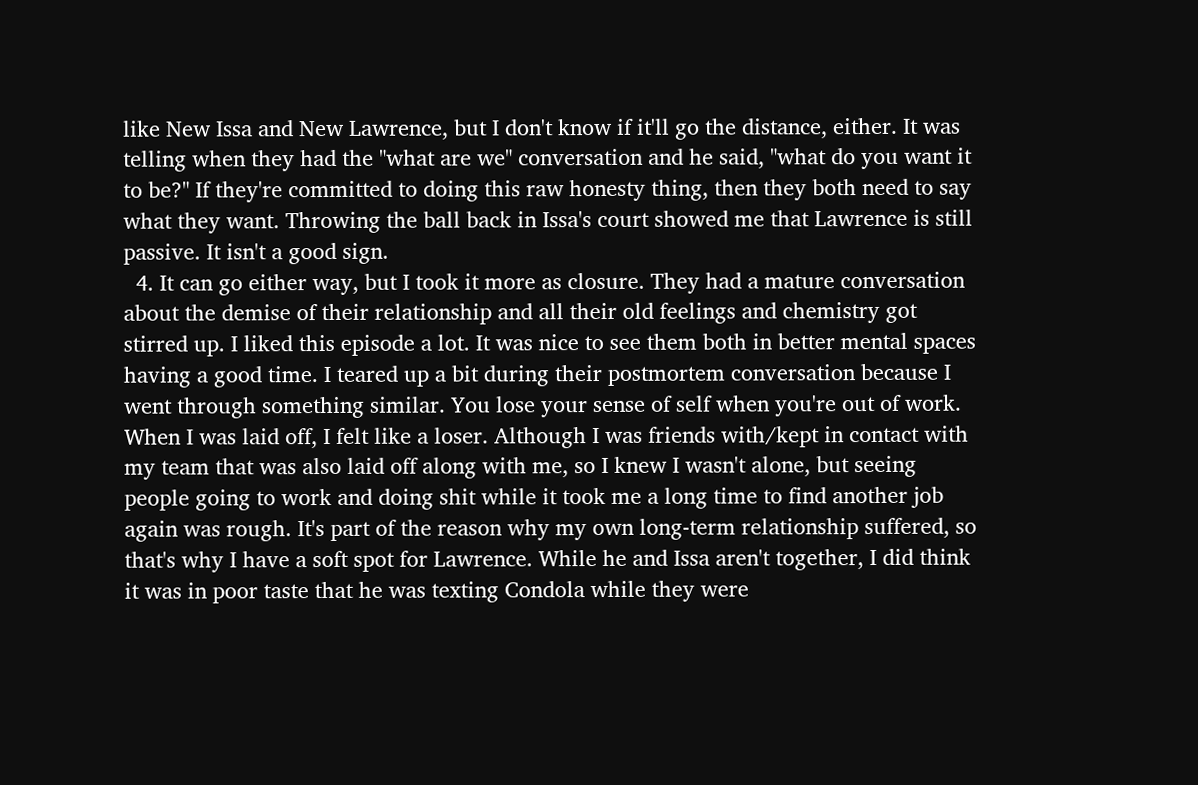like New Issa and New Lawrence, but I don't know if it'll go the distance, either. It was telling when they had the "what are we" conversation and he said, "what do you want it to be?" If they're committed to doing this raw honesty thing, then they both need to say what they want. Throwing the ball back in Issa's court showed me that Lawrence is still passive. It isn't a good sign.
  4. It can go either way, but I took it more as closure. They had a mature conversation about the demise of their relationship and all their old feelings and chemistry got stirred up. I liked this episode a lot. It was nice to see them both in better mental spaces having a good time. I teared up a bit during their postmortem conversation because I went through something similar. You lose your sense of self when you're out of work. When I was laid off, I felt like a loser. Although I was friends with/kept in contact with my team that was also laid off along with me, so I knew I wasn't alone, but seeing people going to work and doing shit while it took me a long time to find another job again was rough. It's part of the reason why my own long-term relationship suffered, so that's why I have a soft spot for Lawrence. While he and Issa aren't together, I did think it was in poor taste that he was texting Condola while they were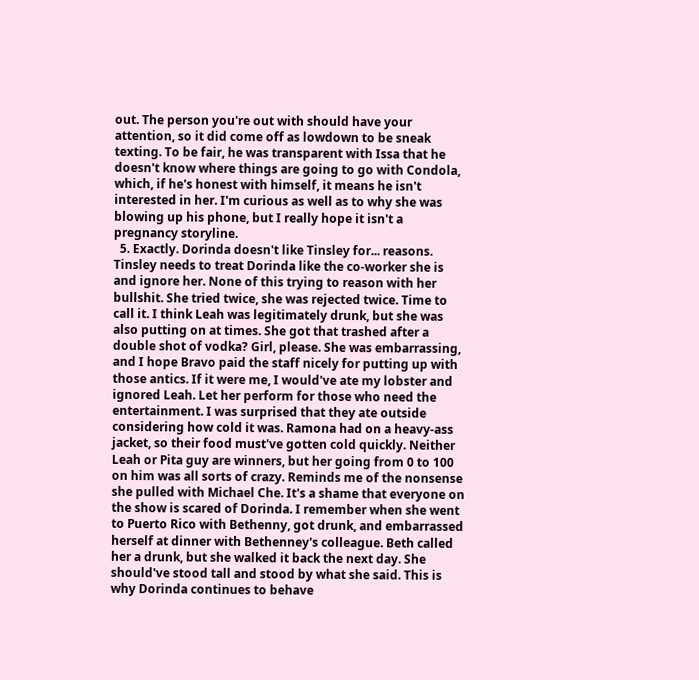out. The person you're out with should have your attention, so it did come off as lowdown to be sneak texting. To be fair, he was transparent with Issa that he doesn't know where things are going to go with Condola, which, if he's honest with himself, it means he isn't interested in her. I'm curious as well as to why she was blowing up his phone, but I really hope it isn't a pregnancy storyline.
  5. Exactly. Dorinda doesn't like Tinsley for... reasons. Tinsley needs to treat Dorinda like the co-worker she is and ignore her. None of this trying to reason with her bullshit. She tried twice, she was rejected twice. Time to call it. I think Leah was legitimately drunk, but she was also putting on at times. She got that trashed after a double shot of vodka? Girl, please. She was embarrassing, and I hope Bravo paid the staff nicely for putting up with those antics. If it were me, I would've ate my lobster and ignored Leah. Let her perform for those who need the entertainment. I was surprised that they ate outside considering how cold it was. Ramona had on a heavy-ass jacket, so their food must've gotten cold quickly. Neither Leah or Pita guy are winners, but her going from 0 to 100 on him was all sorts of crazy. Reminds me of the nonsense she pulled with Michael Che. It's a shame that everyone on the show is scared of Dorinda. I remember when she went to Puerto Rico with Bethenny, got drunk, and embarrassed herself at dinner with Bethenney's colleague. Beth called her a drunk, but she walked it back the next day. She should've stood tall and stood by what she said. This is why Dorinda continues to behave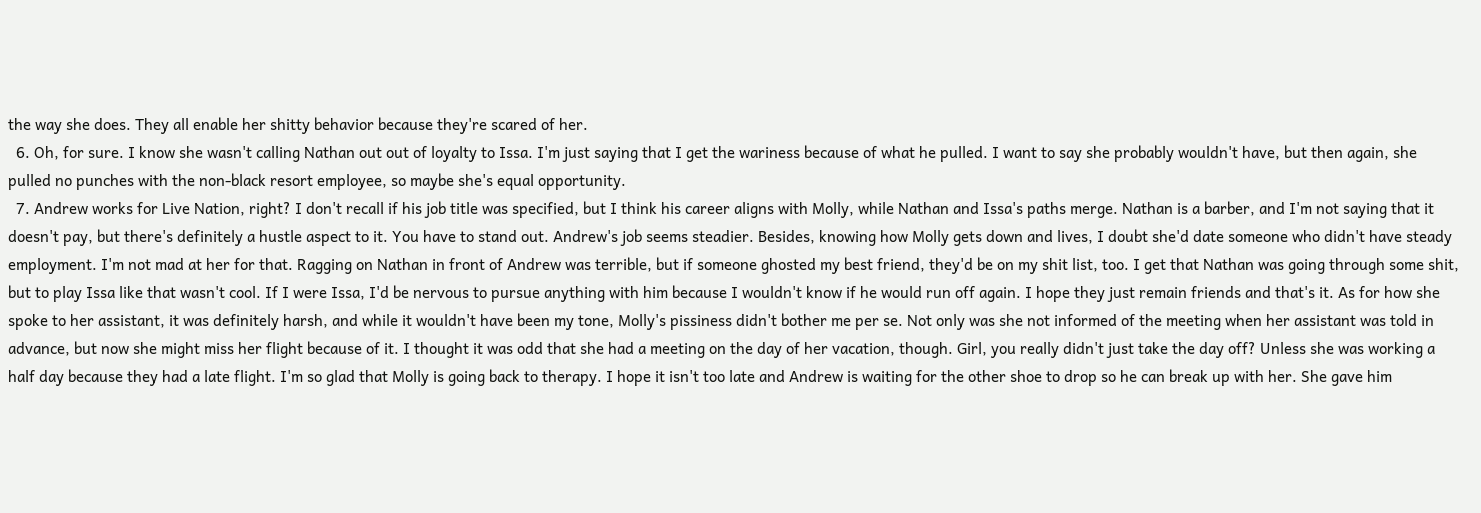the way she does. They all enable her shitty behavior because they're scared of her.
  6. Oh, for sure. I know she wasn't calling Nathan out out of loyalty to Issa. I'm just saying that I get the wariness because of what he pulled. I want to say she probably wouldn't have, but then again, she pulled no punches with the non-black resort employee, so maybe she's equal opportunity.
  7. Andrew works for Live Nation, right? I don't recall if his job title was specified, but I think his career aligns with Molly, while Nathan and Issa's paths merge. Nathan is a barber, and I'm not saying that it doesn't pay, but there's definitely a hustle aspect to it. You have to stand out. Andrew's job seems steadier. Besides, knowing how Molly gets down and lives, I doubt she'd date someone who didn't have steady employment. I'm not mad at her for that. Ragging on Nathan in front of Andrew was terrible, but if someone ghosted my best friend, they'd be on my shit list, too. I get that Nathan was going through some shit, but to play Issa like that wasn't cool. If I were Issa, I'd be nervous to pursue anything with him because I wouldn't know if he would run off again. I hope they just remain friends and that's it. As for how she spoke to her assistant, it was definitely harsh, and while it wouldn't have been my tone, Molly's pissiness didn't bother me per se. Not only was she not informed of the meeting when her assistant was told in advance, but now she might miss her flight because of it. I thought it was odd that she had a meeting on the day of her vacation, though. Girl, you really didn't just take the day off? Unless she was working a half day because they had a late flight. I'm so glad that Molly is going back to therapy. I hope it isn't too late and Andrew is waiting for the other shoe to drop so he can break up with her. She gave him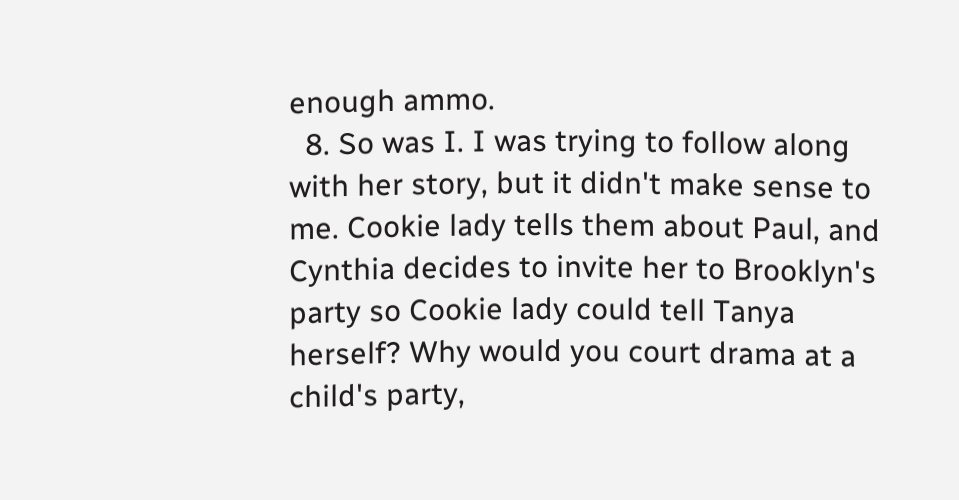enough ammo.
  8. So was I. I was trying to follow along with her story, but it didn't make sense to me. Cookie lady tells them about Paul, and Cynthia decides to invite her to Brooklyn's party so Cookie lady could tell Tanya herself? Why would you court drama at a child's party,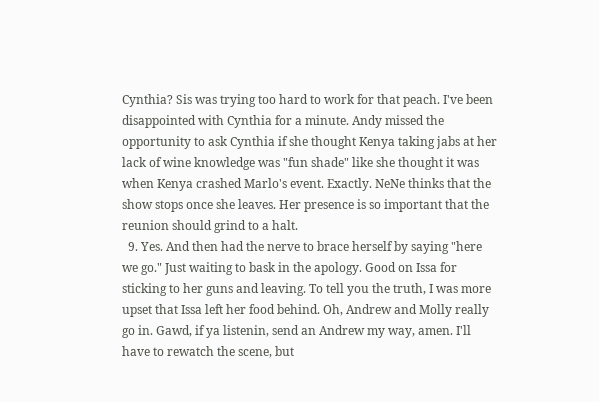Cynthia? Sis was trying too hard to work for that peach. I've been disappointed with Cynthia for a minute. Andy missed the opportunity to ask Cynthia if she thought Kenya taking jabs at her lack of wine knowledge was "fun shade" like she thought it was when Kenya crashed Marlo's event. Exactly. NeNe thinks that the show stops once she leaves. Her presence is so important that the reunion should grind to a halt.
  9. Yes. And then had the nerve to brace herself by saying "here we go." Just waiting to bask in the apology. Good on Issa for sticking to her guns and leaving. To tell you the truth, I was more upset that Issa left her food behind. Oh, Andrew and Molly really go in. Gawd, if ya listenin, send an Andrew my way, amen. I'll have to rewatch the scene, but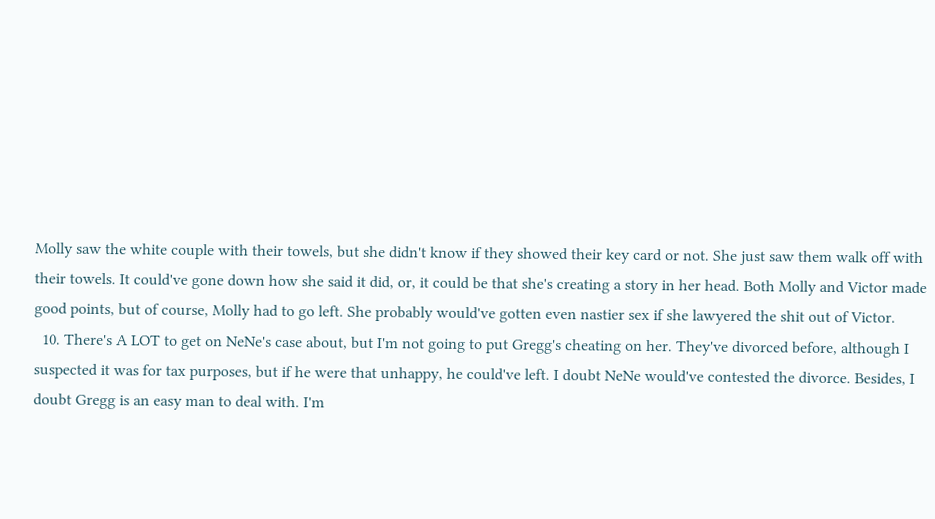Molly saw the white couple with their towels, but she didn't know if they showed their key card or not. She just saw them walk off with their towels. It could've gone down how she said it did, or, it could be that she's creating a story in her head. Both Molly and Victor made good points, but of course, Molly had to go left. She probably would've gotten even nastier sex if she lawyered the shit out of Victor.
  10. There's A LOT to get on NeNe's case about, but I'm not going to put Gregg's cheating on her. They've divorced before, although I suspected it was for tax purposes, but if he were that unhappy, he could've left. I doubt NeNe would've contested the divorce. Besides, I doubt Gregg is an easy man to deal with. I'm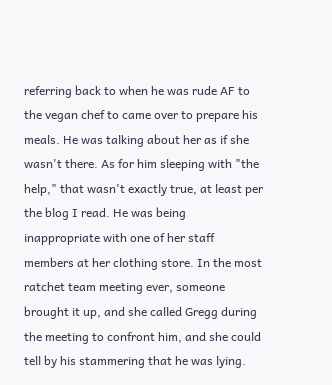referring back to when he was rude AF to the vegan chef to came over to prepare his meals. He was talking about her as if she wasn't there. As for him sleeping with "the help," that wasn't exactly true, at least per the blog I read. He was being inappropriate with one of her staff members at her clothing store. In the most ratchet team meeting ever, someone brought it up, and she called Gregg during the meeting to confront him, and she could tell by his stammering that he was lying.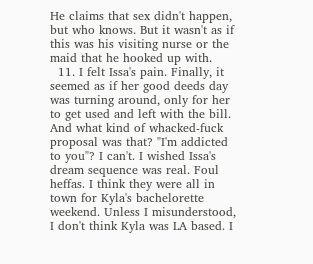He claims that sex didn't happen, but who knows. But it wasn't as if this was his visiting nurse or the maid that he hooked up with.
  11. I felt Issa's pain. Finally, it seemed as if her good deeds day was turning around, only for her to get used and left with the bill. And what kind of whacked-fuck proposal was that? "I'm addicted to you"? I can't. I wished Issa's dream sequence was real. Foul heffas. I think they were all in town for Kyla's bachelorette weekend. Unless I misunderstood, I don't think Kyla was LA based. I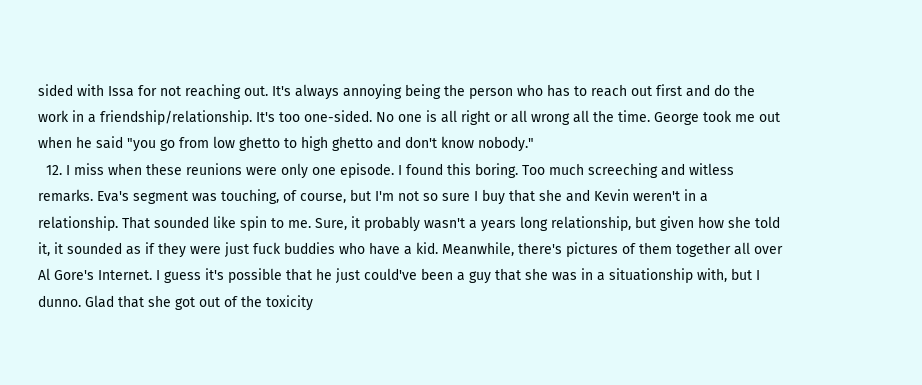sided with Issa for not reaching out. It's always annoying being the person who has to reach out first and do the work in a friendship/relationship. It's too one-sided. No one is all right or all wrong all the time. George took me out when he said "you go from low ghetto to high ghetto and don't know nobody."
  12. I miss when these reunions were only one episode. I found this boring. Too much screeching and witless remarks. Eva's segment was touching, of course, but I'm not so sure I buy that she and Kevin weren't in a relationship. That sounded like spin to me. Sure, it probably wasn't a years long relationship, but given how she told it, it sounded as if they were just fuck buddies who have a kid. Meanwhile, there's pictures of them together all over Al Gore's Internet. I guess it's possible that he just could've been a guy that she was in a situationship with, but I dunno. Glad that she got out of the toxicity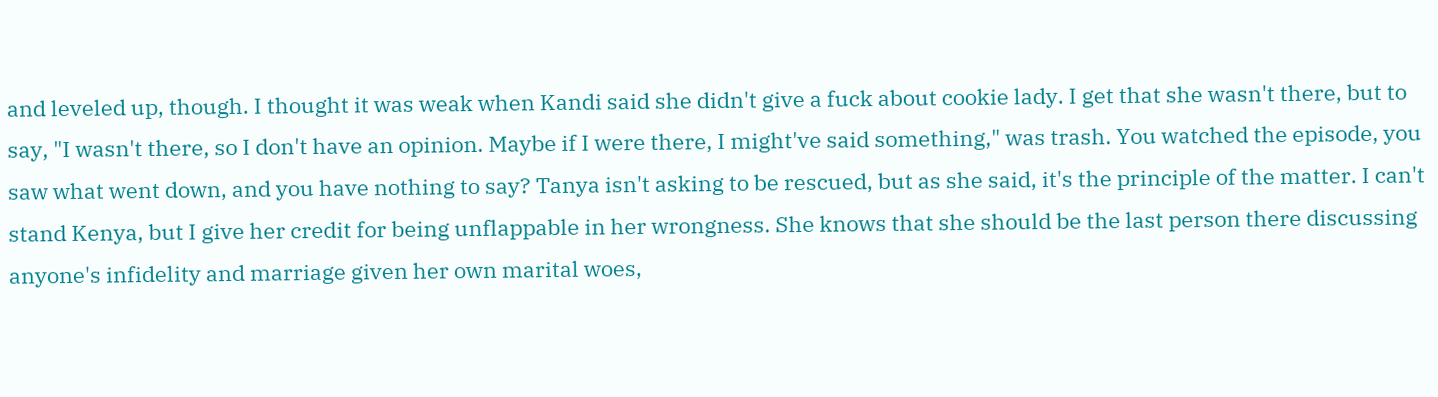and leveled up, though. I thought it was weak when Kandi said she didn't give a fuck about cookie lady. I get that she wasn't there, but to say, "I wasn't there, so I don't have an opinion. Maybe if I were there, I might've said something," was trash. You watched the episode, you saw what went down, and you have nothing to say? Tanya isn't asking to be rescued, but as she said, it's the principle of the matter. I can't stand Kenya, but I give her credit for being unflappable in her wrongness. She knows that she should be the last person there discussing anyone's infidelity and marriage given her own marital woes,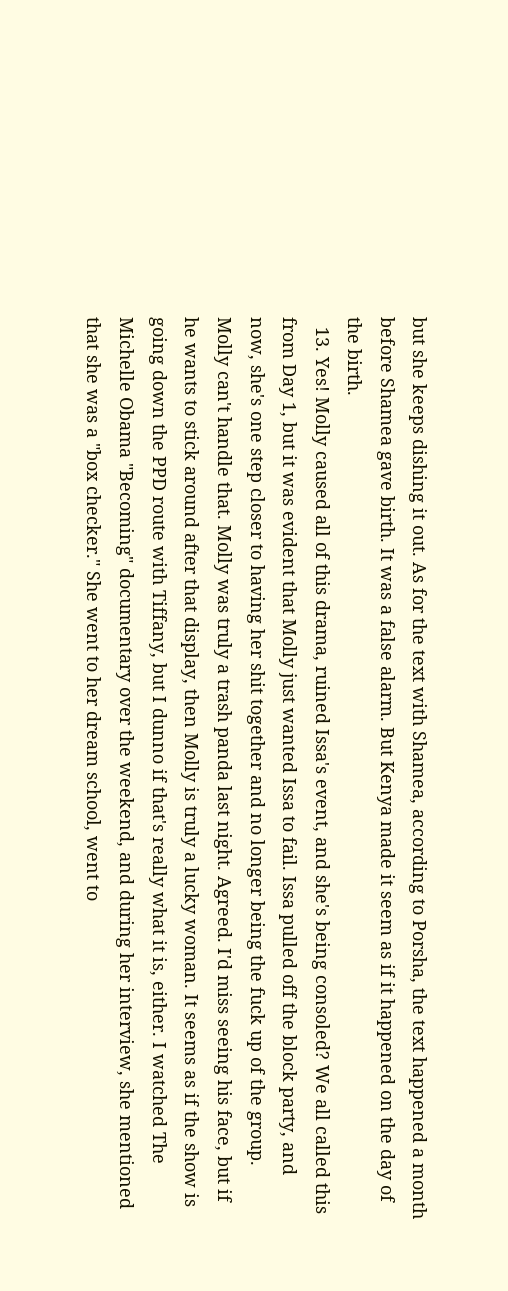but she keeps dishing it out. As for the text with Shamea, according to Porsha, the text happened a month before Shamea gave birth. It was a false alarm. But Kenya made it seem as if it happened on the day of the birth.
  13. Yes! Molly caused all of this drama, ruined Issa's event, and she's being consoled? We all called this from Day 1, but it was evident that Molly just wanted Issa to fail. Issa pulled off the block party, and now, she's one step closer to having her shit together and no longer being the fuck up of the group. Molly can't handle that. Molly was truly a trash panda last night. Agreed. I'd miss seeing his face, but if he wants to stick around after that display, then Molly is truly a lucky woman. It seems as if the show is going down the PPD route with Tiffany, but I dunno if that's really what it is, either. I watched The Michelle Obama "Becoming" documentary over the weekend, and during her interview, she mentioned that she was a "box checker." She went to her dream school, went to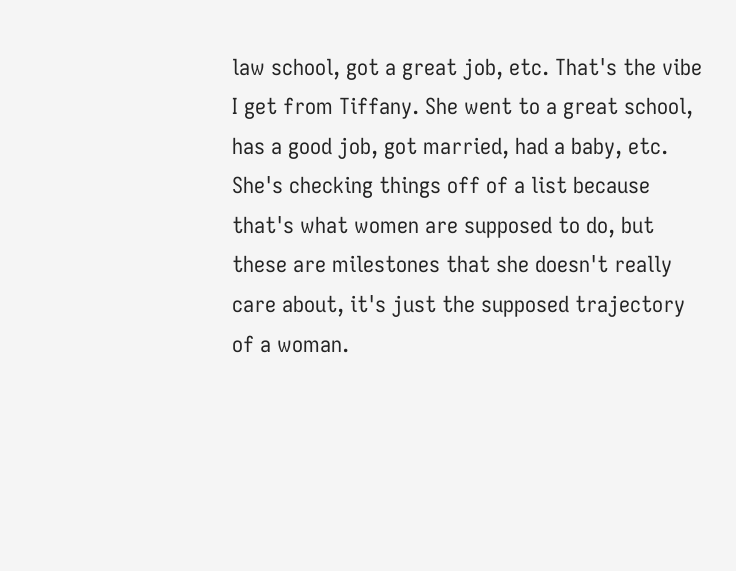law school, got a great job, etc. That's the vibe I get from Tiffany. She went to a great school, has a good job, got married, had a baby, etc. She's checking things off of a list because that's what women are supposed to do, but these are milestones that she doesn't really care about, it's just the supposed trajectory of a woman.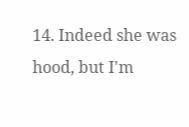14. Indeed she was hood, but I'm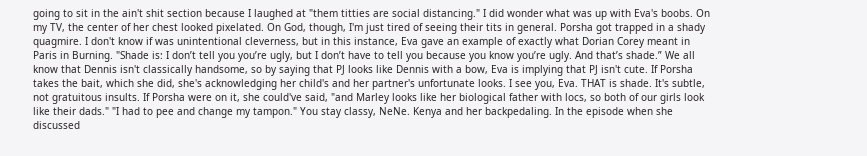going to sit in the ain't shit section because I laughed at "them titties are social distancing." I did wonder what was up with Eva's boobs. On my TV, the center of her chest looked pixelated. On God, though, I'm just tired of seeing their tits in general. Porsha got trapped in a shady quagmire. I don't know if was unintentional cleverness, but in this instance, Eva gave an example of exactly what Dorian Corey meant in Paris in Burning. "Shade is: I don’t tell you you’re ugly, but I don’t have to tell you because you know you’re ugly. And that’s shade.” We all know that Dennis isn't classically handsome, so by saying that PJ looks like Dennis with a bow, Eva is implying that PJ isn't cute. If Porsha takes the bait, which she did, she's acknowledging her child's and her partner's unfortunate looks. I see you, Eva. THAT is shade. It's subtle, not gratuitous insults. If Porsha were on it, she could've said, "and Marley looks like her biological father with locs, so both of our girls look like their dads." "I had to pee and change my tampon." You stay classy, NeNe. Kenya and her backpedaling. In the episode when she discussed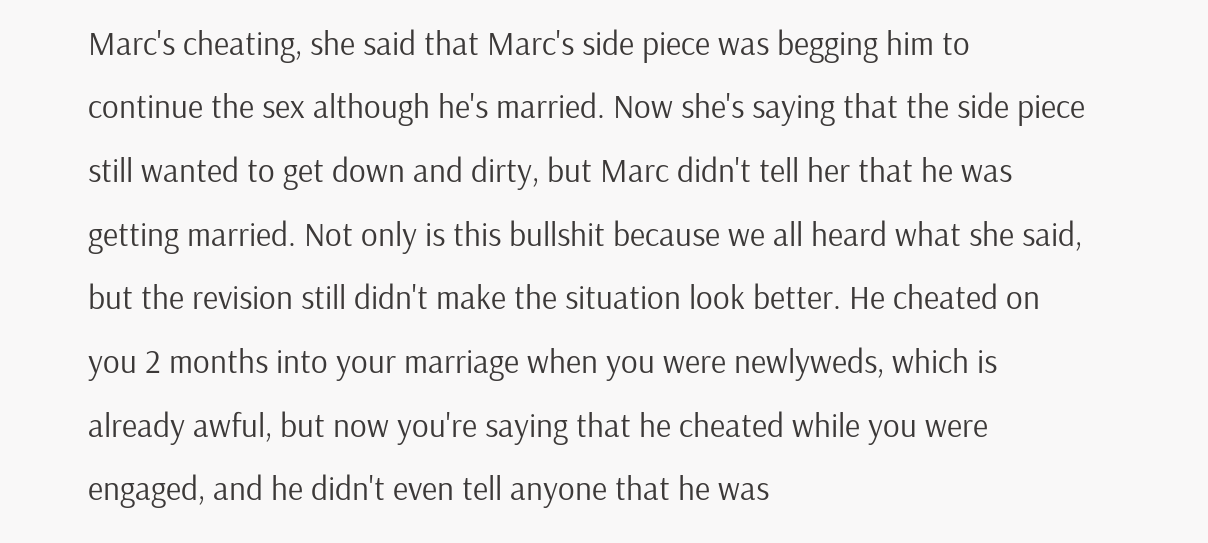Marc's cheating, she said that Marc's side piece was begging him to continue the sex although he's married. Now she's saying that the side piece still wanted to get down and dirty, but Marc didn't tell her that he was getting married. Not only is this bullshit because we all heard what she said, but the revision still didn't make the situation look better. He cheated on you 2 months into your marriage when you were newlyweds, which is already awful, but now you're saying that he cheated while you were engaged, and he didn't even tell anyone that he was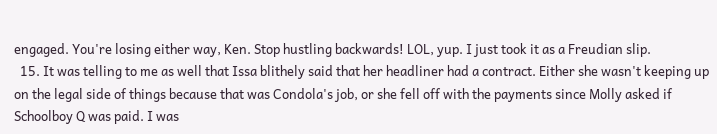engaged. You're losing either way, Ken. Stop hustling backwards! LOL, yup. I just took it as a Freudian slip.
  15. It was telling to me as well that Issa blithely said that her headliner had a contract. Either she wasn't keeping up on the legal side of things because that was Condola's job, or she fell off with the payments since Molly asked if Schoolboy Q was paid. I was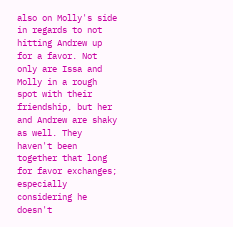also on Molly's side in regards to not hitting Andrew up for a favor. Not only are Issa and Molly in a rough spot with their friendship, but her and Andrew are shaky as well. They haven't been together that long for favor exchanges; especially considering he doesn't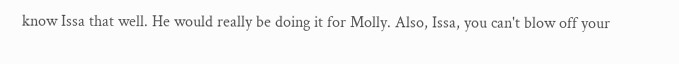know Issa that well. He would really be doing it for Molly. Also, Issa, you can't blow off your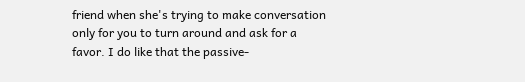friend when she's trying to make conversation only for you to turn around and ask for a favor. I do like that the passive-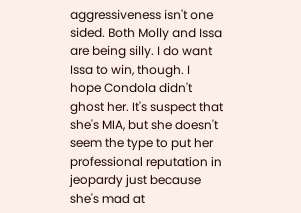aggressiveness isn't one sided. Both Molly and Issa are being silly. I do want Issa to win, though. I hope Condola didn't ghost her. It's suspect that she's MIA, but she doesn't seem the type to put her professional reputation in jeopardy just because she's mad at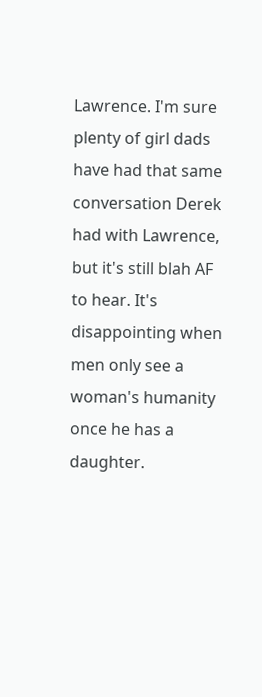Lawrence. I'm sure plenty of girl dads have had that same conversation Derek had with Lawrence, but it's still blah AF to hear. It's disappointing when men only see a woman's humanity once he has a daughter.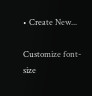• Create New...

Customize font-size